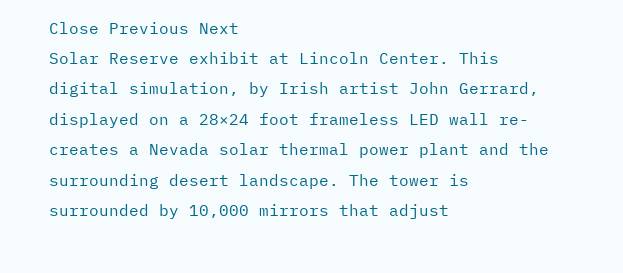Close Previous Next
Solar Reserve exhibit at Lincoln Center. This digital simulation, by Irish artist John Gerrard, displayed on a 28×24 foot frameless LED wall re-creates a Nevada solar thermal power plant and the surrounding desert landscape. The tower is surrounded by 10,000 mirrors that adjust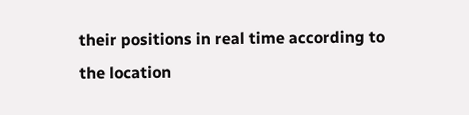their positions in real time according to the location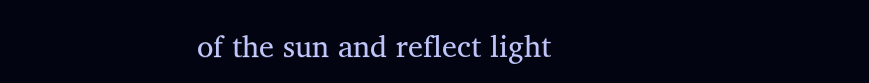of the sun and reflect light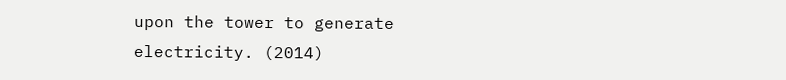upon the tower to generate electricity. (2014)